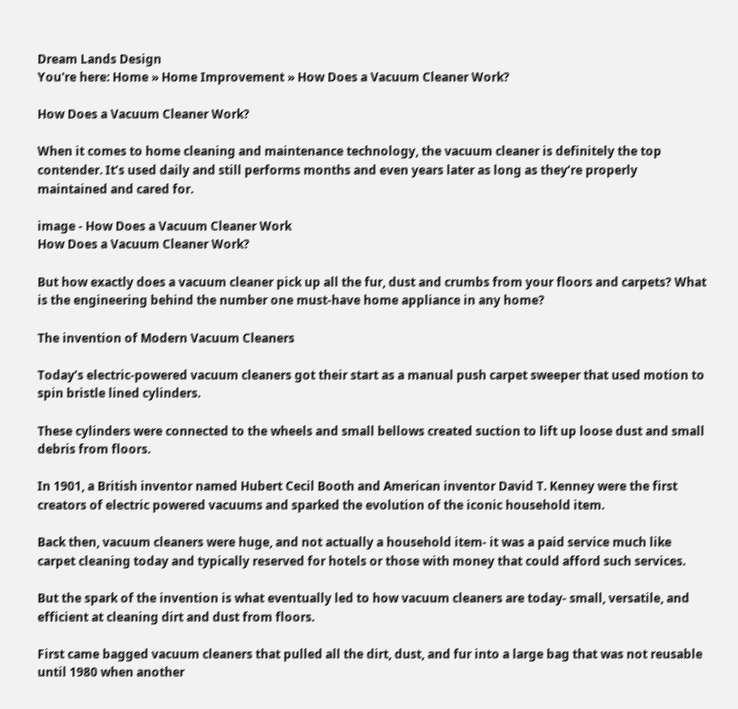Dream Lands Design
You're here: Home » Home Improvement » How Does a Vacuum Cleaner Work?

How Does a Vacuum Cleaner Work?

When it comes to home cleaning and maintenance technology, the vacuum cleaner is definitely the top contender. It’s used daily and still performs months and even years later as long as they’re properly maintained and cared for.

image - How Does a Vacuum Cleaner Work
How Does a Vacuum Cleaner Work?

But how exactly does a vacuum cleaner pick up all the fur, dust and crumbs from your floors and carpets? What is the engineering behind the number one must-have home appliance in any home?

The invention of Modern Vacuum Cleaners

Today’s electric-powered vacuum cleaners got their start as a manual push carpet sweeper that used motion to spin bristle lined cylinders.

These cylinders were connected to the wheels and small bellows created suction to lift up loose dust and small debris from floors.

In 1901, a British inventor named Hubert Cecil Booth and American inventor David T. Kenney were the first creators of electric powered vacuums and sparked the evolution of the iconic household item.

Back then, vacuum cleaners were huge, and not actually a household item- it was a paid service much like carpet cleaning today and typically reserved for hotels or those with money that could afford such services.

But the spark of the invention is what eventually led to how vacuum cleaners are today- small, versatile, and efficient at cleaning dirt and dust from floors.

First came bagged vacuum cleaners that pulled all the dirt, dust, and fur into a large bag that was not reusable until 1980 when another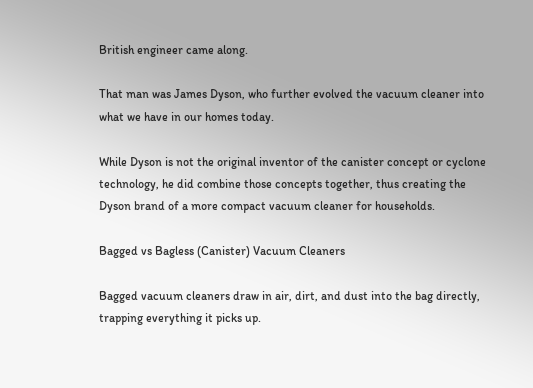British engineer came along.

That man was James Dyson, who further evolved the vacuum cleaner into what we have in our homes today.

While Dyson is not the original inventor of the canister concept or cyclone technology, he did combine those concepts together, thus creating the Dyson brand of a more compact vacuum cleaner for households.

Bagged vs Bagless (Canister) Vacuum Cleaners

Bagged vacuum cleaners draw in air, dirt, and dust into the bag directly, trapping everything it picks up.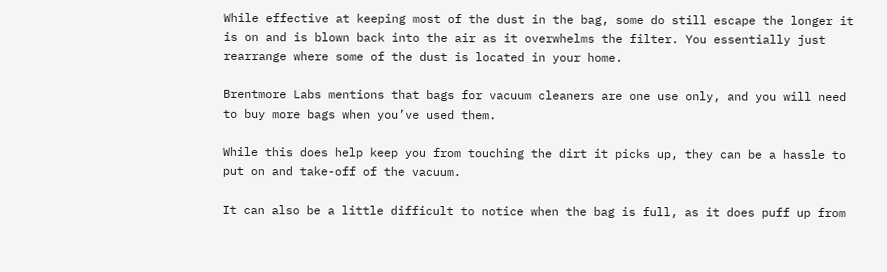While effective at keeping most of the dust in the bag, some do still escape the longer it is on and is blown back into the air as it overwhelms the filter. You essentially just rearrange where some of the dust is located in your home.

Brentmore Labs mentions that bags for vacuum cleaners are one use only, and you will need to buy more bags when you’ve used them.

While this does help keep you from touching the dirt it picks up, they can be a hassle to put on and take-off of the vacuum.

It can also be a little difficult to notice when the bag is full, as it does puff up from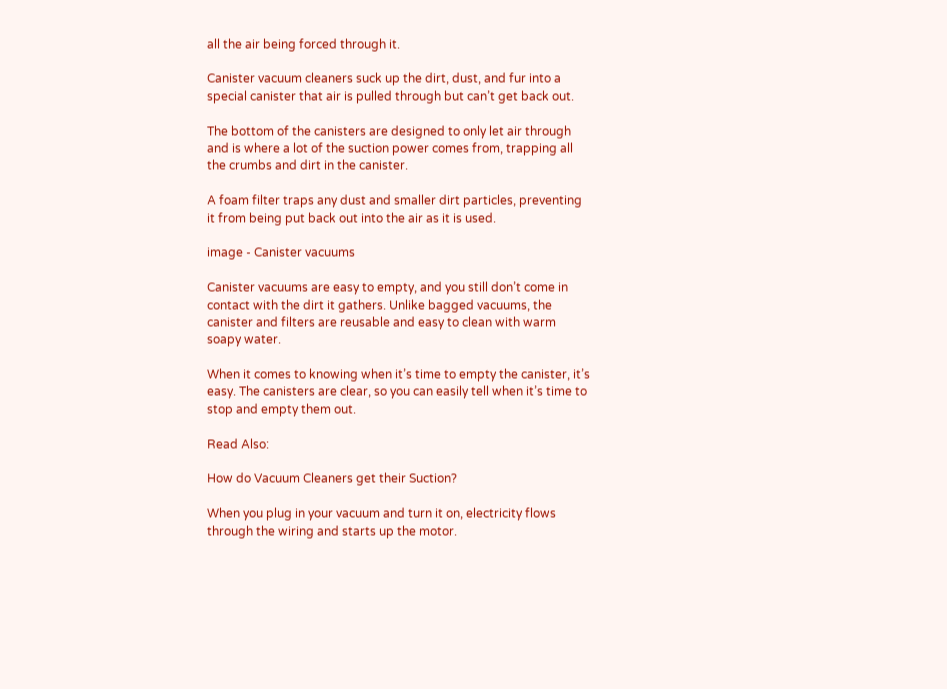all the air being forced through it.

Canister vacuum cleaners suck up the dirt, dust, and fur into a special canister that air is pulled through but can’t get back out.

The bottom of the canisters are designed to only let air through and is where a lot of the suction power comes from, trapping all the crumbs and dirt in the canister.

A foam filter traps any dust and smaller dirt particles, preventing it from being put back out into the air as it is used.

image - Canister vacuums

Canister vacuums are easy to empty, and you still don’t come in contact with the dirt it gathers. Unlike bagged vacuums, the canister and filters are reusable and easy to clean with warm soapy water.

When it comes to knowing when it’s time to empty the canister, it’s easy. The canisters are clear, so you can easily tell when it’s time to stop and empty them out.

Read Also:

How do Vacuum Cleaners get their Suction?

When you plug in your vacuum and turn it on, electricity flows through the wiring and starts up the motor.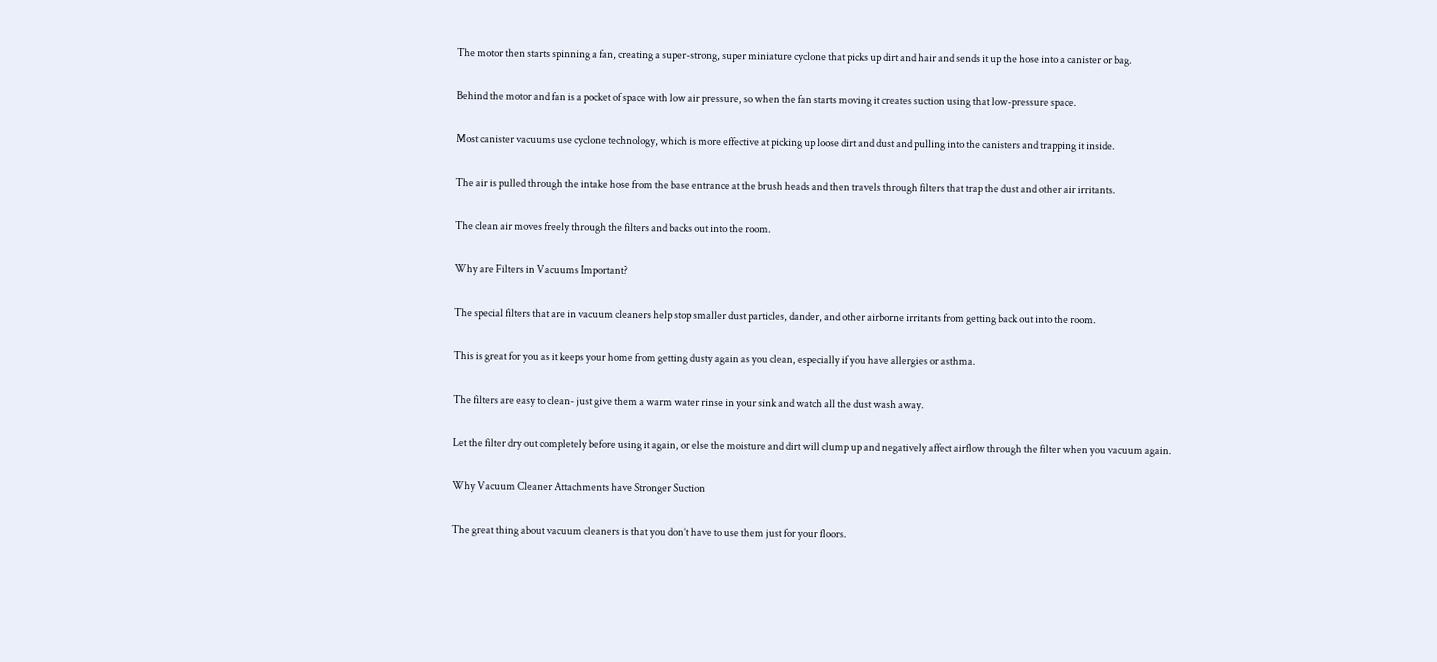The motor then starts spinning a fan, creating a super-strong, super miniature cyclone that picks up dirt and hair and sends it up the hose into a canister or bag.

Behind the motor and fan is a pocket of space with low air pressure, so when the fan starts moving it creates suction using that low-pressure space.

Most canister vacuums use cyclone technology, which is more effective at picking up loose dirt and dust and pulling into the canisters and trapping it inside.

The air is pulled through the intake hose from the base entrance at the brush heads and then travels through filters that trap the dust and other air irritants.

The clean air moves freely through the filters and backs out into the room.

Why are Filters in Vacuums Important?

The special filters that are in vacuum cleaners help stop smaller dust particles, dander, and other airborne irritants from getting back out into the room.

This is great for you as it keeps your home from getting dusty again as you clean, especially if you have allergies or asthma.

The filters are easy to clean- just give them a warm water rinse in your sink and watch all the dust wash away.

Let the filter dry out completely before using it again, or else the moisture and dirt will clump up and negatively affect airflow through the filter when you vacuum again.

Why Vacuum Cleaner Attachments have Stronger Suction

The great thing about vacuum cleaners is that you don’t have to use them just for your floors.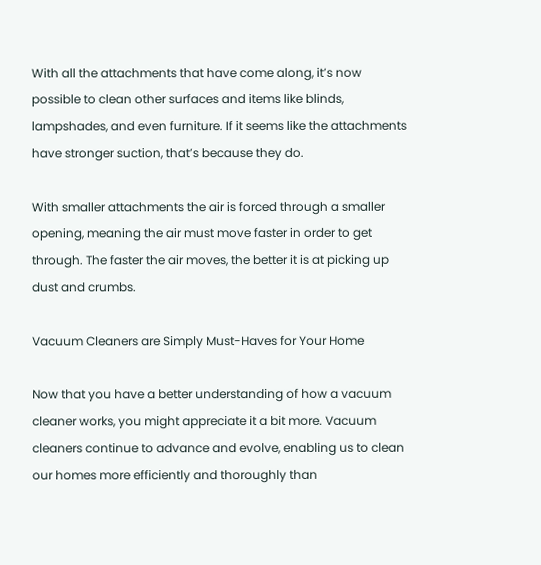With all the attachments that have come along, it’s now possible to clean other surfaces and items like blinds, lampshades, and even furniture. If it seems like the attachments have stronger suction, that’s because they do.

With smaller attachments the air is forced through a smaller opening, meaning the air must move faster in order to get through. The faster the air moves, the better it is at picking up dust and crumbs.

Vacuum Cleaners are Simply Must-Haves for Your Home

Now that you have a better understanding of how a vacuum cleaner works, you might appreciate it a bit more. Vacuum cleaners continue to advance and evolve, enabling us to clean our homes more efficiently and thoroughly than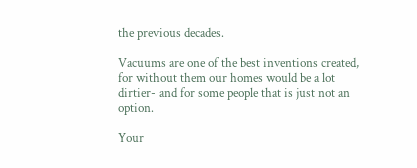the previous decades.

Vacuums are one of the best inventions created, for without them our homes would be a lot dirtier- and for some people that is just not an option.

Your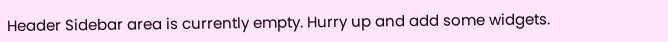Header Sidebar area is currently empty. Hurry up and add some widgets.